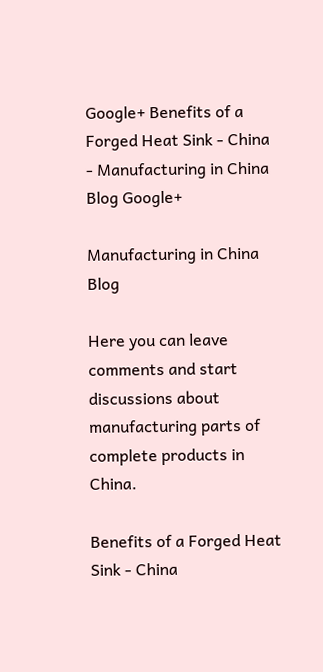Google+ Benefits of a Forged Heat Sink - China - Manufacturing in China Blog Google+

Manufacturing in China Blog

Here you can leave comments and start discussions about manufacturing parts of complete products in China.

Benefits of a Forged Heat Sink - China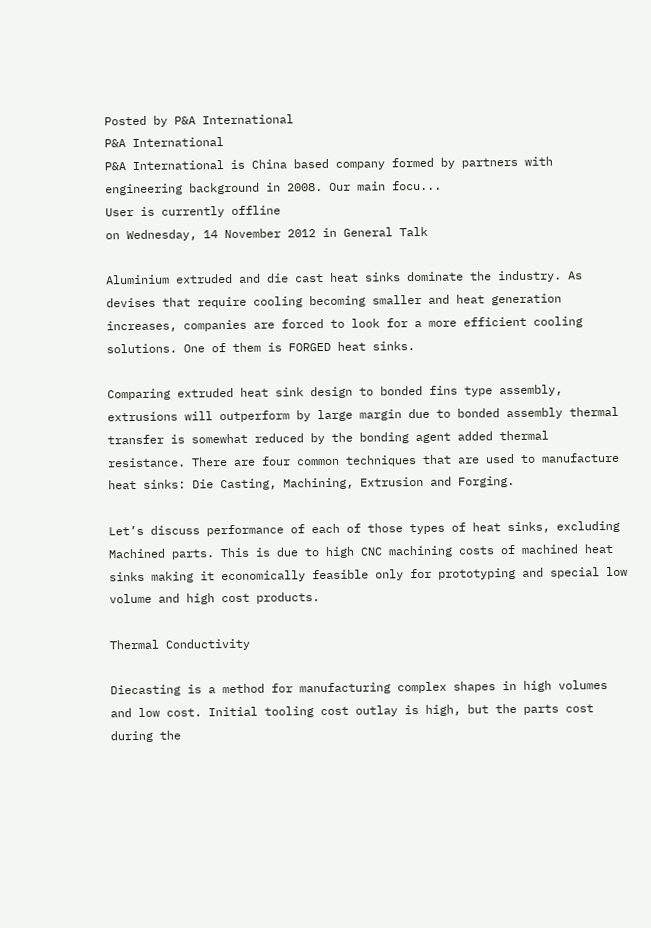Posted by P&A International
P&A International
P&A International is China based company formed by partners with engineering background in 2008. Our main focu...
User is currently offline
on Wednesday, 14 November 2012 in General Talk

Aluminium extruded and die cast heat sinks dominate the industry. As devises that require cooling becoming smaller and heat generation increases, companies are forced to look for a more efficient cooling solutions. One of them is FORGED heat sinks.

Comparing extruded heat sink design to bonded fins type assembly, extrusions will outperform by large margin due to bonded assembly thermal transfer is somewhat reduced by the bonding agent added thermal resistance. There are four common techniques that are used to manufacture heat sinks: Die Casting, Machining, Extrusion and Forging.

Let’s discuss performance of each of those types of heat sinks, excluding Machined parts. This is due to high CNC machining costs of machined heat sinks making it economically feasible only for prototyping and special low volume and high cost products.

Thermal Conductivity

Diecasting is a method for manufacturing complex shapes in high volumes and low cost. Initial tooling cost outlay is high, but the parts cost during the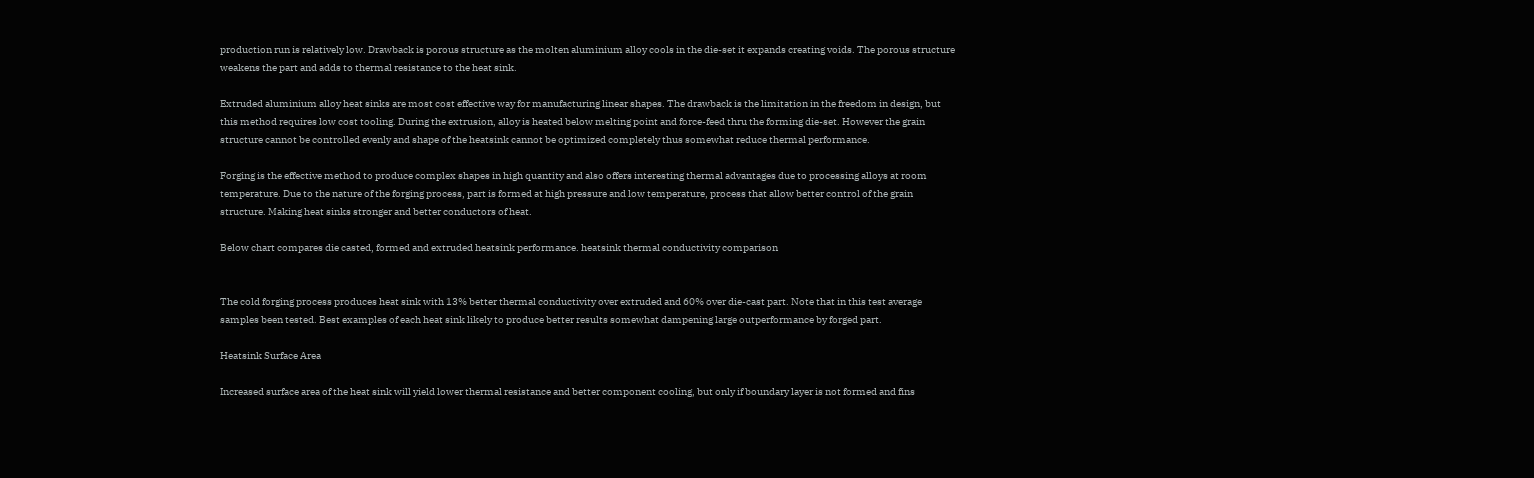production run is relatively low. Drawback is porous structure as the molten aluminium alloy cools in the die-set it expands creating voids. The porous structure weakens the part and adds to thermal resistance to the heat sink.

Extruded aluminium alloy heat sinks are most cost effective way for manufacturing linear shapes. The drawback is the limitation in the freedom in design, but this method requires low cost tooling. During the extrusion, alloy is heated below melting point and force-feed thru the forming die-set. However the grain structure cannot be controlled evenly and shape of the heatsink cannot be optimized completely thus somewhat reduce thermal performance.

Forging is the effective method to produce complex shapes in high quantity and also offers interesting thermal advantages due to processing alloys at room temperature. Due to the nature of the forging process, part is formed at high pressure and low temperature, process that allow better control of the grain structure. Making heat sinks stronger and better conductors of heat.

Below chart compares die casted, formed and extruded heatsink performance. heatsink thermal conductivity comparison


The cold forging process produces heat sink with 13% better thermal conductivity over extruded and 60% over die-cast part. Note that in this test average samples been tested. Best examples of each heat sink likely to produce better results somewhat dampening large outperformance by forged part.

Heatsink Surface Area

Increased surface area of the heat sink will yield lower thermal resistance and better component cooling, but only if boundary layer is not formed and fins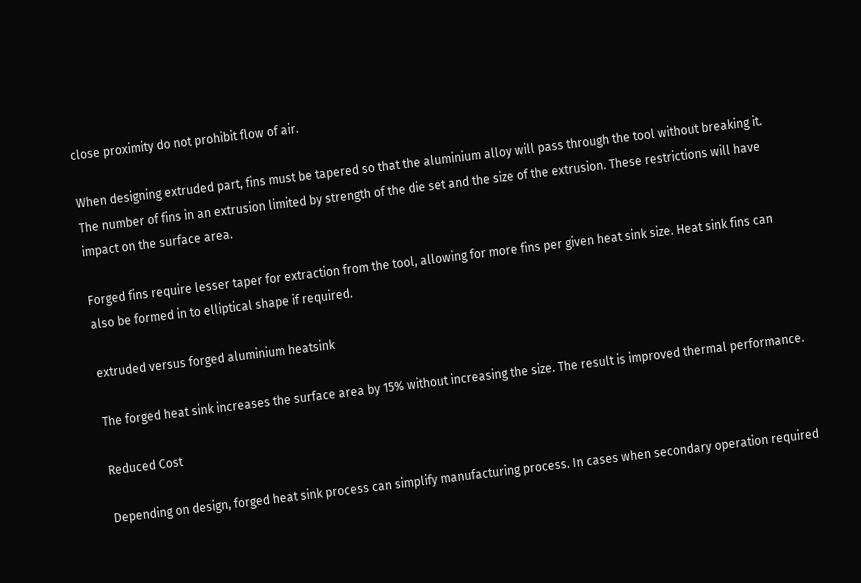close proximity do not prohibit flow of air.

When designing extruded part, fins must be tapered so that the aluminium alloy will pass through the tool without breaking it. The number of fins in an extrusion limited by strength of the die set and the size of the extrusion. These restrictions will have impact on the surface area.

Forged fins require lesser taper for extraction from the tool, allowing for more fins per given heat sink size. Heat sink fins can also be formed in to elliptical shape if required.

extruded versus forged aluminium heatsink

The forged heat sink increases the surface area by 15% without increasing the size. The result is improved thermal performance.

Reduced Cost

Depending on design, forged heat sink process can simplify manufacturing process. In cases when secondary operation required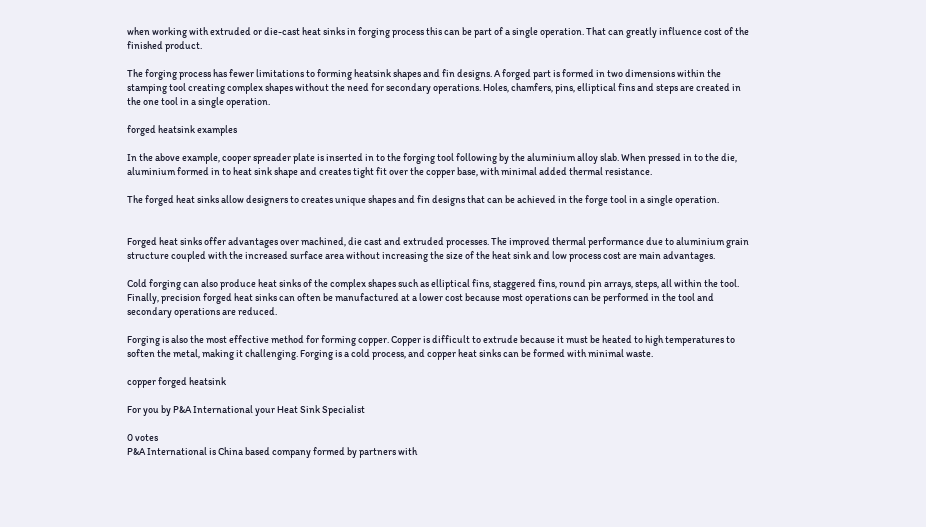when working with extruded or die-cast heat sinks in forging process this can be part of a single operation. That can greatly influence cost of the finished product.

The forging process has fewer limitations to forming heatsink shapes and fin designs. A forged part is formed in two dimensions within the stamping tool creating complex shapes without the need for secondary operations. Holes, chamfers, pins, elliptical fins and steps are created in the one tool in a single operation.

forged heatsink examples

In the above example, cooper spreader plate is inserted in to the forging tool following by the aluminium alloy slab. When pressed in to the die, aluminium formed in to heat sink shape and creates tight fit over the copper base, with minimal added thermal resistance.

The forged heat sinks allow designers to creates unique shapes and fin designs that can be achieved in the forge tool in a single operation.


Forged heat sinks offer advantages over machined, die cast and extruded processes. The improved thermal performance due to aluminium grain structure coupled with the increased surface area without increasing the size of the heat sink and low process cost are main advantages.

Cold forging can also produce heat sinks of the complex shapes such as elliptical fins, staggered fins, round pin arrays, steps, all within the tool. Finally, precision forged heat sinks can often be manufactured at a lower cost because most operations can be performed in the tool and secondary operations are reduced.

Forging is also the most effective method for forming copper. Copper is difficult to extrude because it must be heated to high temperatures to soften the metal, making it challenging. Forging is a cold process, and copper heat sinks can be formed with minimal waste.

copper forged heatsink

For you by P&A International your Heat Sink Specialist

0 votes
P&A International is China based company formed by partners with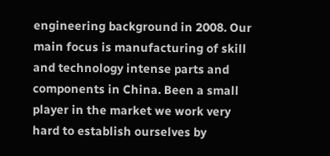engineering background in 2008. Our main focus is manufacturing of skill and technology intense parts and components in China. Been a small player in the market we work very hard to establish ourselves by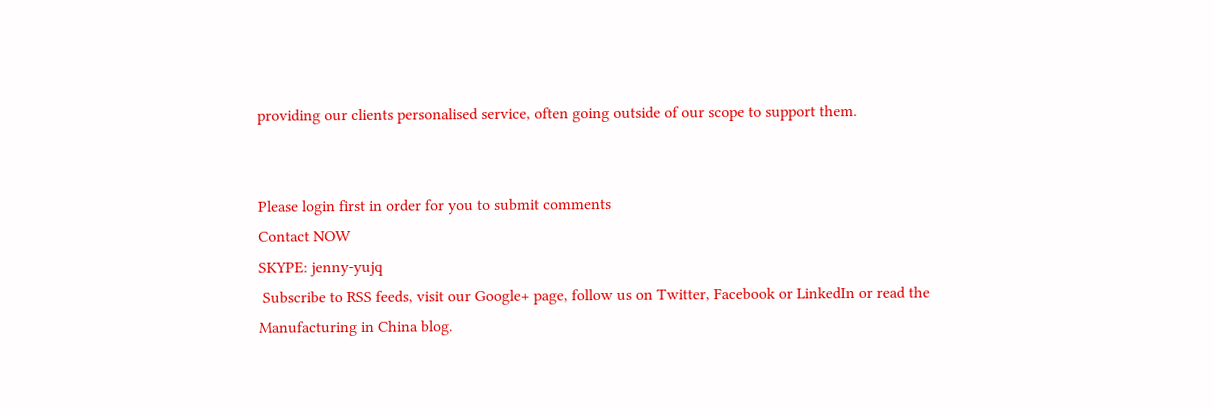providing our clients personalised service, often going outside of our scope to support them.


Please login first in order for you to submit comments
Contact NOW
SKYPE: jenny-yujq
 Subscribe to RSS feeds, visit our Google+ page, follow us on Twitter, Facebook or LinkedIn or read the Manufacturing in China blog.